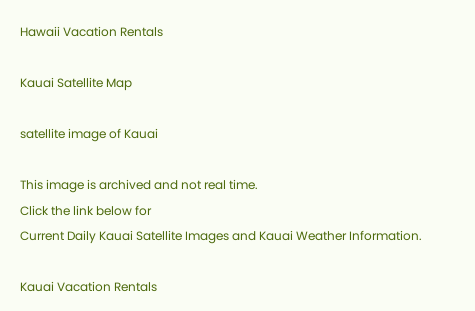Hawaii Vacation Rentals

Kauai Satellite Map

satellite image of Kauai

This image is archived and not real time.
Click the link below for
Current Daily Kauai Satellite Images and Kauai Weather Information.

Kauai Vacation Rentals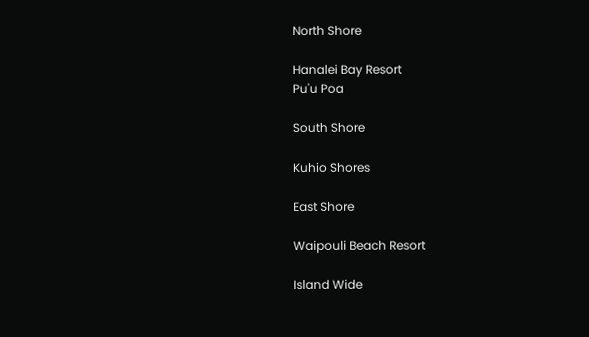North Shore

Hanalei Bay Resort
Pu'u Poa

South Shore

Kuhio Shores

East Shore

Waipouli Beach Resort

Island Wide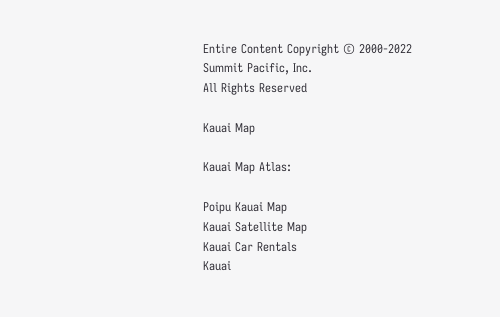Entire Content Copyright © 2000-2022
Summit Pacific, Inc.
All Rights Reserved

Kauai Map

Kauai Map Atlas:

Poipu Kauai Map
Kauai Satellite Map
Kauai Car Rentals
Kauai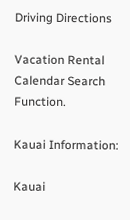Driving Directions

Vacation Rental Calendar Search Function.

Kauai Information:

Kauai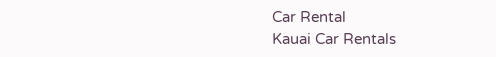Car Rental
Kauai Car Rentals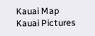Kauai Map
Kauai Pictures